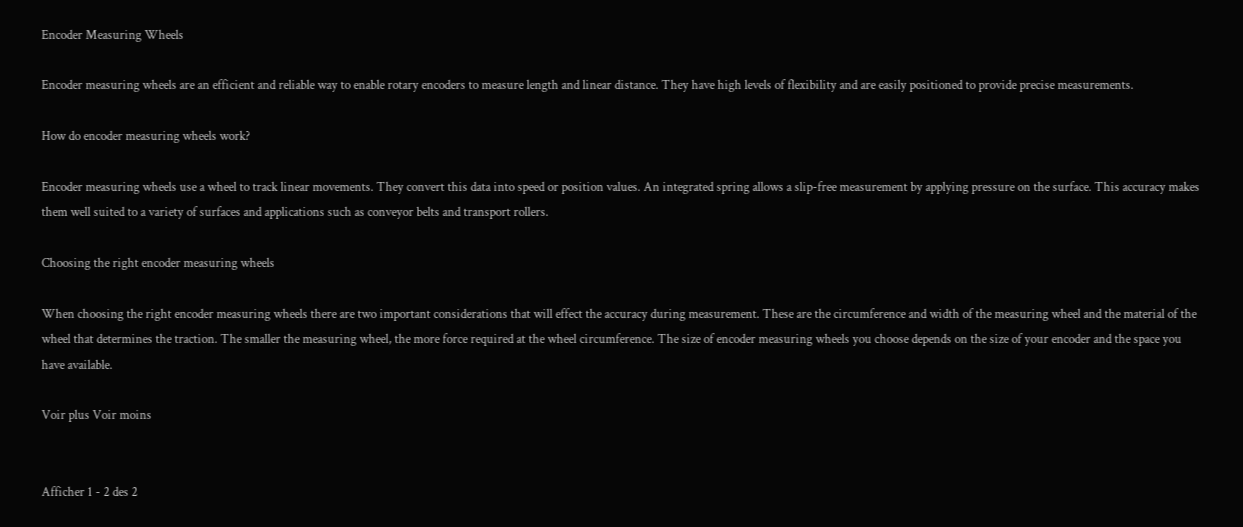Encoder Measuring Wheels

Encoder measuring wheels are an efficient and reliable way to enable rotary encoders to measure length and linear distance. They have high levels of flexibility and are easily positioned to provide precise measurements.

How do encoder measuring wheels work?

Encoder measuring wheels use a wheel to track linear movements. They convert this data into speed or position values. An integrated spring allows a slip-free measurement by applying pressure on the surface. This accuracy makes them well suited to a variety of surfaces and applications such as conveyor belts and transport rollers.

Choosing the right encoder measuring wheels

When choosing the right encoder measuring wheels there are two important considerations that will effect the accuracy during measurement. These are the circumference and width of the measuring wheel and the material of the wheel that determines the traction. The smaller the measuring wheel, the more force required at the wheel circumference. The size of encoder measuring wheels you choose depends on the size of your encoder and the space you have available.

Voir plus Voir moins


Afficher 1 - 2 des 2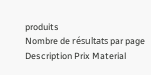produits
Nombre de résultats par page
Description Prix Material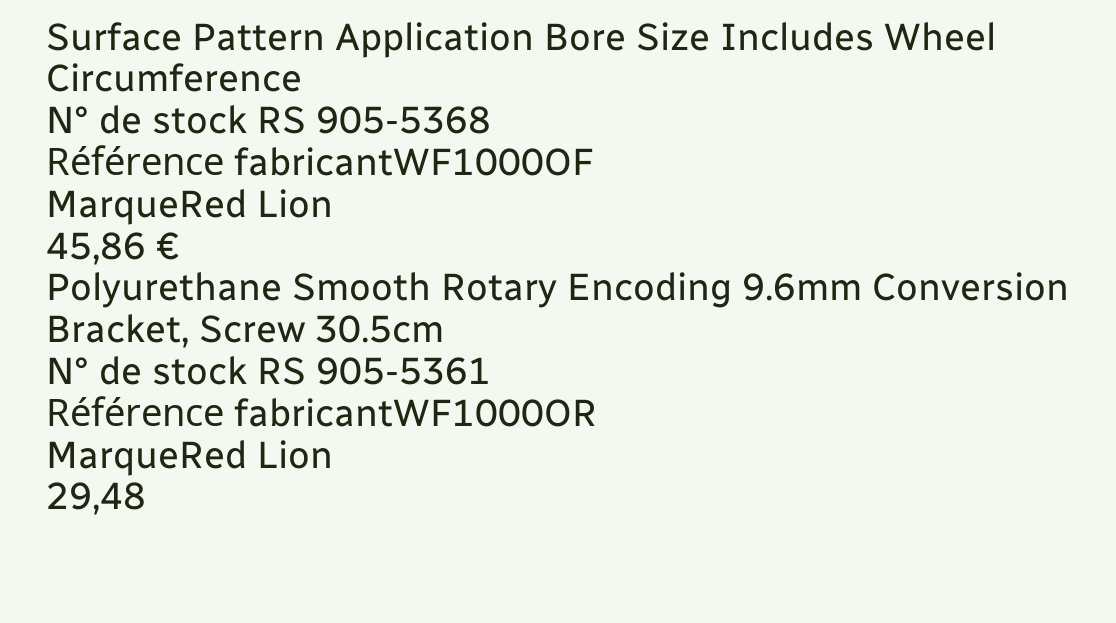Surface Pattern Application Bore Size Includes Wheel Circumference
N° de stock RS 905-5368
Référence fabricantWF1000OF
MarqueRed Lion
45,86 €
Polyurethane Smooth Rotary Encoding 9.6mm Conversion Bracket, Screw 30.5cm
N° de stock RS 905-5361
Référence fabricantWF1000OR
MarqueRed Lion
29,48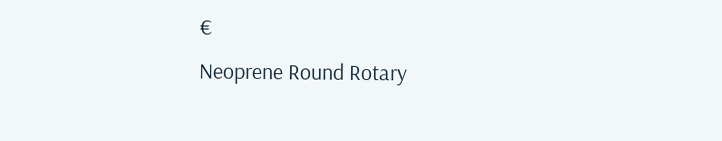€
Neoprene Round Rotary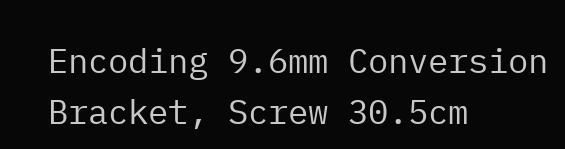Encoding 9.6mm Conversion Bracket, Screw 30.5cm